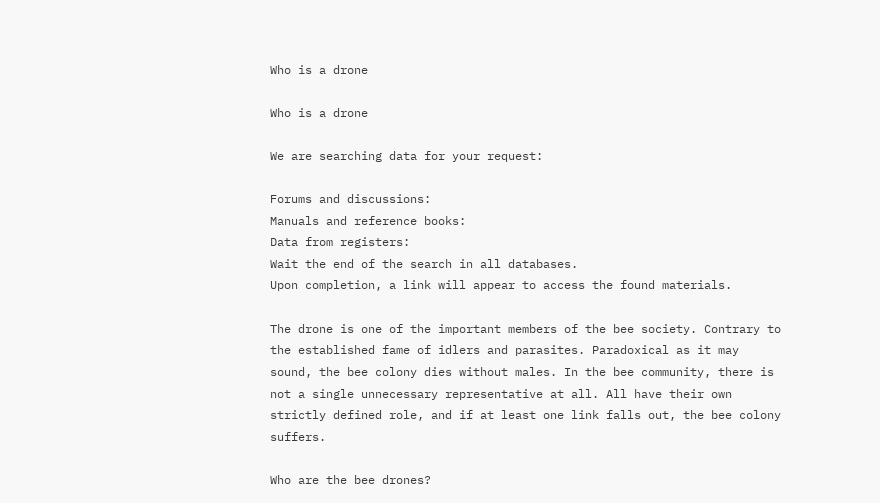Who is a drone

Who is a drone

We are searching data for your request:

Forums and discussions:
Manuals and reference books:
Data from registers:
Wait the end of the search in all databases.
Upon completion, a link will appear to access the found materials.

The drone is one of the important members of the bee society. Contrary to the established fame of idlers and parasites. Paradoxical as it may sound, the bee colony dies without males. In the bee community, there is not a single unnecessary representative at all. All have their own strictly defined role, and if at least one link falls out, the bee colony suffers.

Who are the bee drones?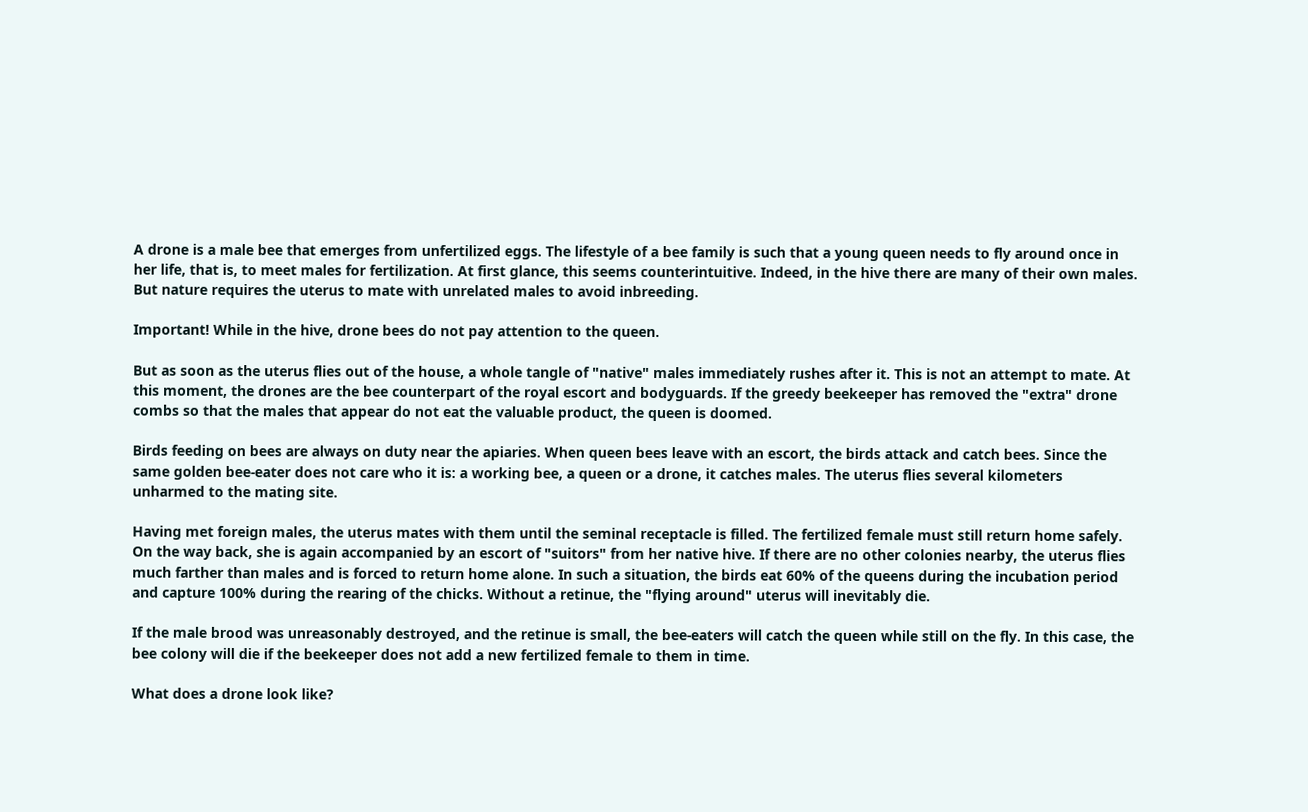A drone is a male bee that emerges from unfertilized eggs. The lifestyle of a bee family is such that a young queen needs to fly around once in her life, that is, to meet males for fertilization. At first glance, this seems counterintuitive. Indeed, in the hive there are many of their own males. But nature requires the uterus to mate with unrelated males to avoid inbreeding.

Important! While in the hive, drone bees do not pay attention to the queen.

But as soon as the uterus flies out of the house, a whole tangle of "native" males immediately rushes after it. This is not an attempt to mate. At this moment, the drones are the bee counterpart of the royal escort and bodyguards. If the greedy beekeeper has removed the "extra" drone combs so that the males that appear do not eat the valuable product, the queen is doomed.

Birds feeding on bees are always on duty near the apiaries. When queen bees leave with an escort, the birds attack and catch bees. Since the same golden bee-eater does not care who it is: a working bee, a queen or a drone, it catches males. The uterus flies several kilometers unharmed to the mating site.

Having met foreign males, the uterus mates with them until the seminal receptacle is filled. The fertilized female must still return home safely. On the way back, she is again accompanied by an escort of "suitors" from her native hive. If there are no other colonies nearby, the uterus flies much farther than males and is forced to return home alone. In such a situation, the birds eat 60% of the queens during the incubation period and capture 100% during the rearing of the chicks. Without a retinue, the "flying around" uterus will inevitably die.

If the male brood was unreasonably destroyed, and the retinue is small, the bee-eaters will catch the queen while still on the fly. In this case, the bee colony will die if the beekeeper does not add a new fertilized female to them in time.

What does a drone look like?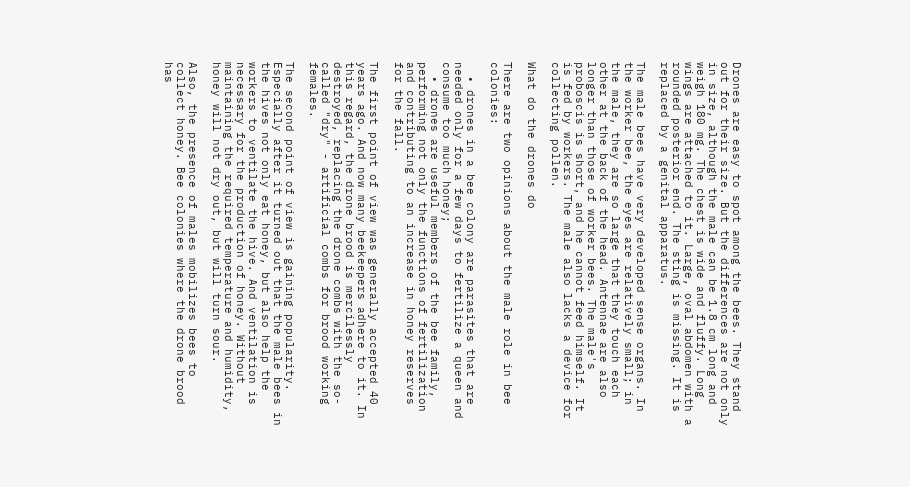Drones are easy to spot among the bees. They stand out for their size. But the differences are not only in size, although the male can be 1.8 cm long and weigh 180 mg. The chest is wide and fluffy. Long wings are attached to it. Large, oval abdomen with a rounded posterior end. The sting is missing. It is replaced by a genital apparatus.

The male bees have very developed sense organs. In the worker bee, the eyes are relatively small; in the male, they are so large that they touch each other at the back of the head. Antennae are also longer than those of worker bees. The male's proboscis is short, and he cannot feed himself. It is fed by workers. The male also lacks a device for collecting pollen.

What do the drones do

There are two opinions about the male role in bee colonies:

  • drones in a bee colony are parasites that are needed only for a few days to fertilize a queen and consume too much honey;
  • drones are useful members of the bee family, performing not only the functions of fertilization and contributing to an increase in honey reserves for the fall.

The first point of view was generally accepted 40 years ago. And now many beekeepers adhere to it. In this regard, the drone brood is mercilessly destroyed, replacing the drone combs with the so-called "dry" - artificial combs for brood working females.

The second point of view is gaining popularity. Especially after it turned out that the male bees in the hives not only eat honey, but also help the workers to ventilate the hive. And ventilation is necessary for the production of honey. Without maintaining the required temperature and humidity, honey will not dry out, but will turn sour.

Also, the presence of males mobilizes bees to collect honey. Bee colonies where the drone brood has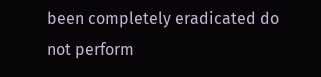been completely eradicated do not perform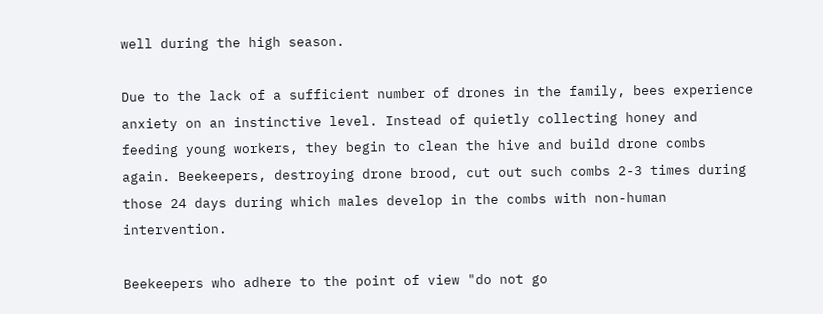well during the high season.

Due to the lack of a sufficient number of drones in the family, bees experience anxiety on an instinctive level. Instead of quietly collecting honey and feeding young workers, they begin to clean the hive and build drone combs again. Beekeepers, destroying drone brood, cut out such combs 2-3 times during those 24 days during which males develop in the combs with non-human intervention.

Beekeepers who adhere to the point of view "do not go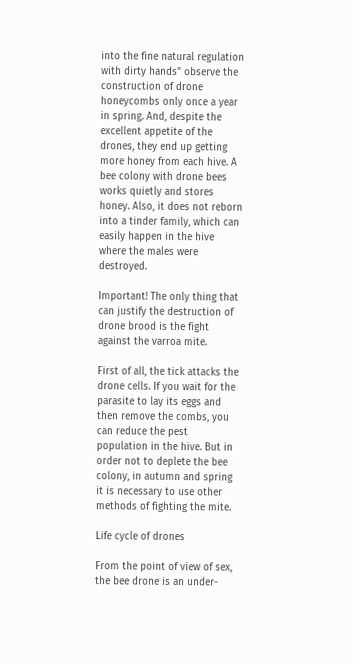into the fine natural regulation with dirty hands" observe the construction of drone honeycombs only once a year in spring. And, despite the excellent appetite of the drones, they end up getting more honey from each hive. A bee colony with drone bees works quietly and stores honey. Also, it does not reborn into a tinder family, which can easily happen in the hive where the males were destroyed.

Important! The only thing that can justify the destruction of drone brood is the fight against the varroa mite.

First of all, the tick attacks the drone cells. If you wait for the parasite to lay its eggs and then remove the combs, you can reduce the pest population in the hive. But in order not to deplete the bee colony, in autumn and spring it is necessary to use other methods of fighting the mite.

Life cycle of drones

From the point of view of sex, the bee drone is an under-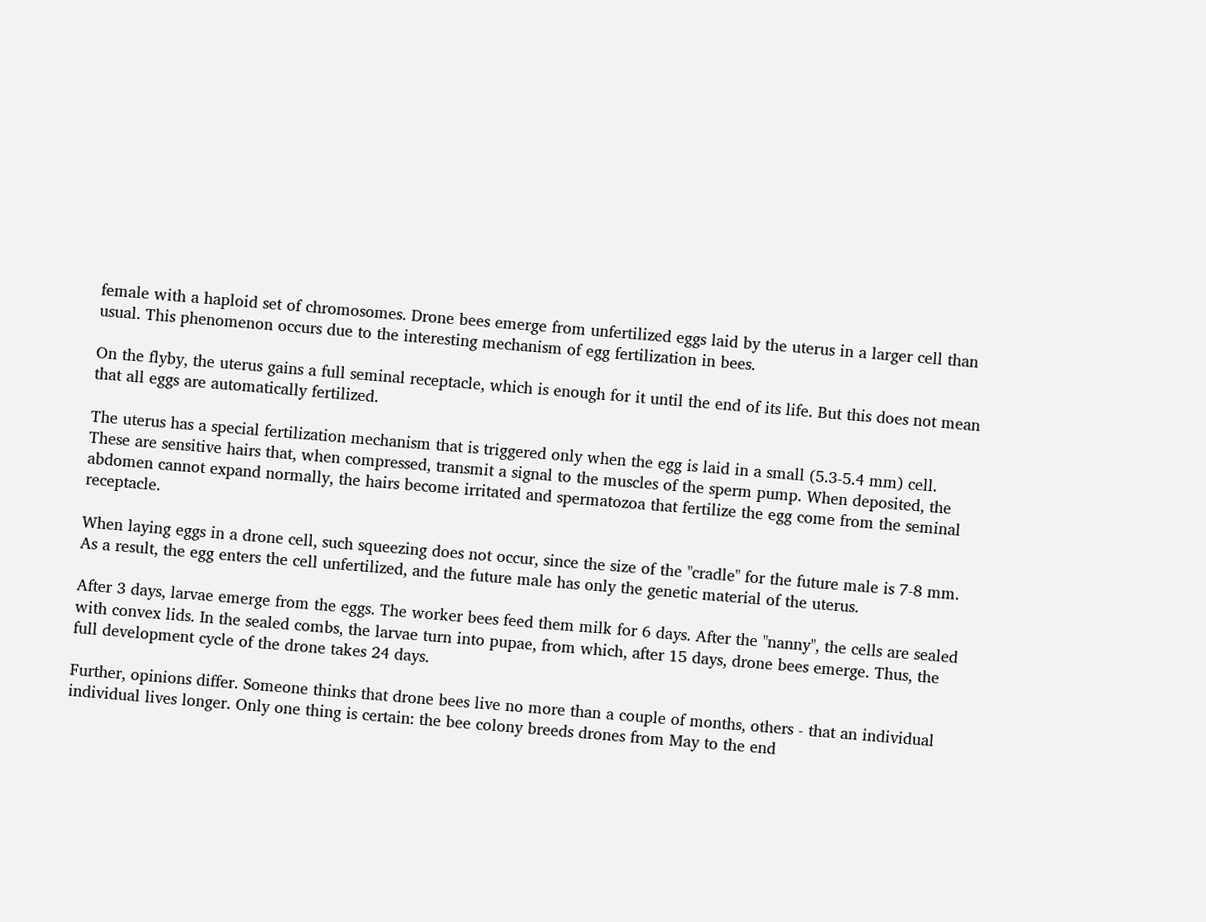female with a haploid set of chromosomes. Drone bees emerge from unfertilized eggs laid by the uterus in a larger cell than usual. This phenomenon occurs due to the interesting mechanism of egg fertilization in bees.

On the flyby, the uterus gains a full seminal receptacle, which is enough for it until the end of its life. But this does not mean that all eggs are automatically fertilized.

The uterus has a special fertilization mechanism that is triggered only when the egg is laid in a small (5.3-5.4 mm) cell. These are sensitive hairs that, when compressed, transmit a signal to the muscles of the sperm pump. When deposited, the abdomen cannot expand normally, the hairs become irritated and spermatozoa that fertilize the egg come from the seminal receptacle.

When laying eggs in a drone cell, such squeezing does not occur, since the size of the "cradle" for the future male is 7-8 mm. As a result, the egg enters the cell unfertilized, and the future male has only the genetic material of the uterus.

After 3 days, larvae emerge from the eggs. The worker bees feed them milk for 6 days. After the "nanny", the cells are sealed with convex lids. In the sealed combs, the larvae turn into pupae, from which, after 15 days, drone bees emerge. Thus, the full development cycle of the drone takes 24 days.

Further, opinions differ. Someone thinks that drone bees live no more than a couple of months, others - that an individual individual lives longer. Only one thing is certain: the bee colony breeds drones from May to the end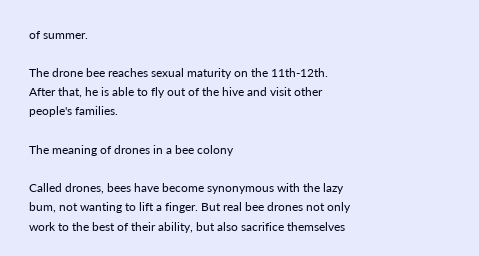of summer.

The drone bee reaches sexual maturity on the 11th-12th. After that, he is able to fly out of the hive and visit other people's families.

The meaning of drones in a bee colony

Called drones, bees have become synonymous with the lazy bum, not wanting to lift a finger. But real bee drones not only work to the best of their ability, but also sacrifice themselves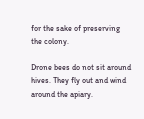for the sake of preserving the colony.

Drone bees do not sit around hives. They fly out and wind around the apiary.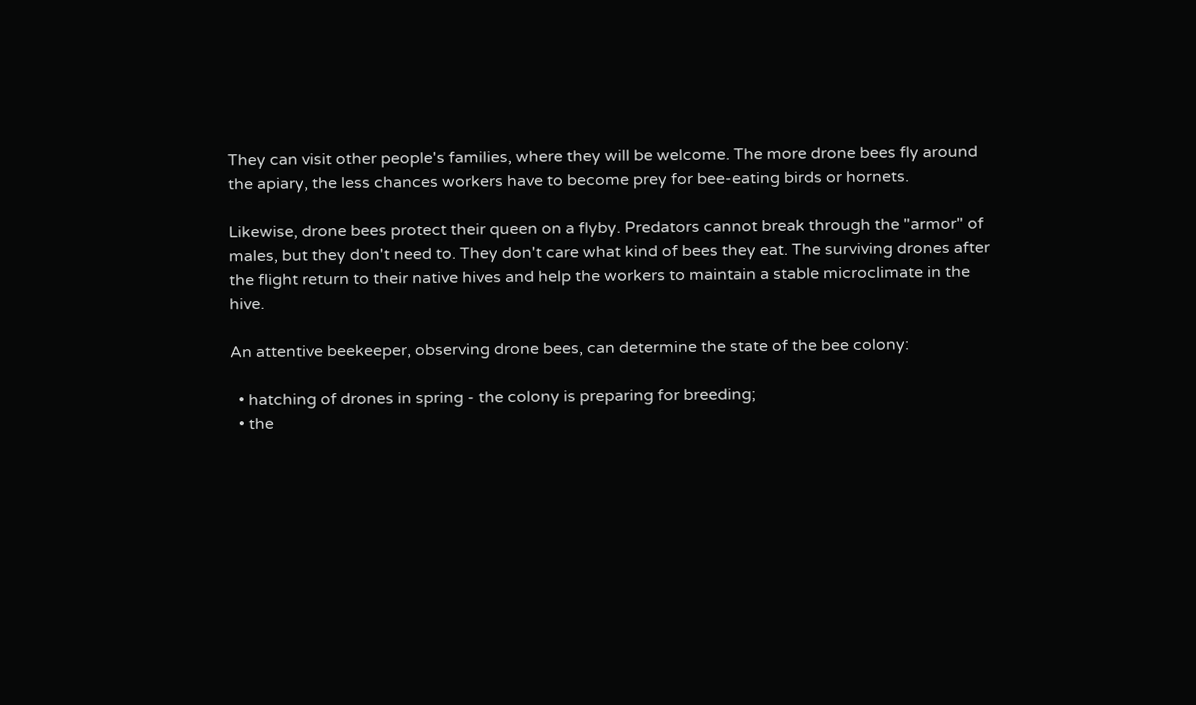They can visit other people's families, where they will be welcome. The more drone bees fly around the apiary, the less chances workers have to become prey for bee-eating birds or hornets.

Likewise, drone bees protect their queen on a flyby. Predators cannot break through the "armor" of males, but they don't need to. They don't care what kind of bees they eat. The surviving drones after the flight return to their native hives and help the workers to maintain a stable microclimate in the hive.

An attentive beekeeper, observing drone bees, can determine the state of the bee colony:

  • hatching of drones in spring - the colony is preparing for breeding;
  • the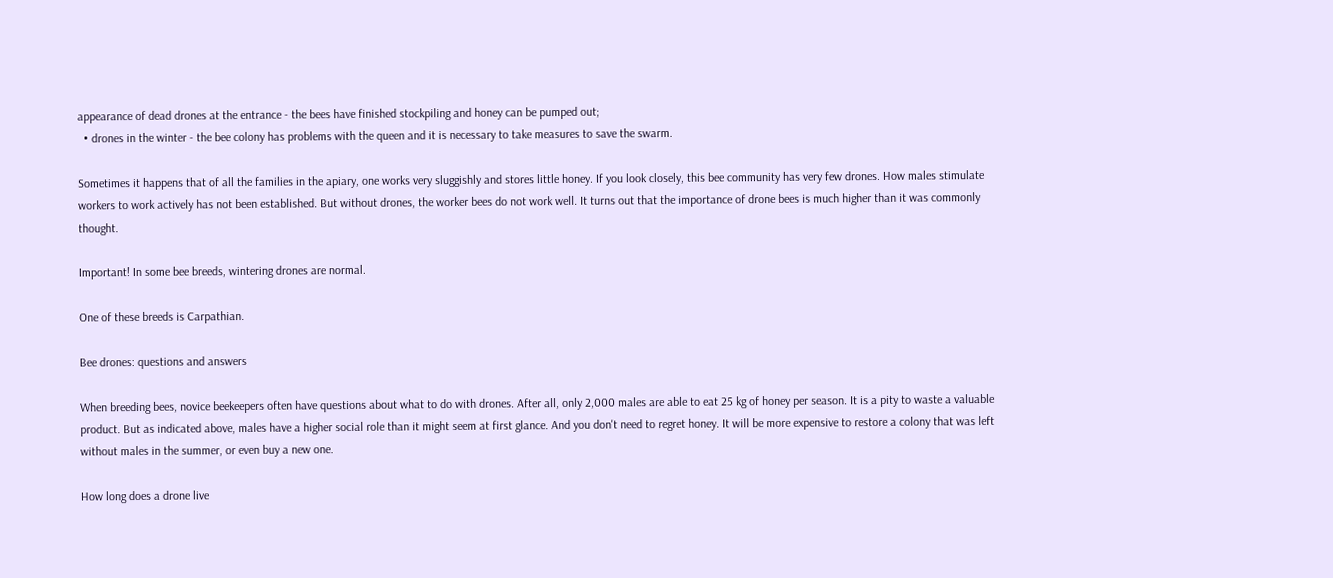appearance of dead drones at the entrance - the bees have finished stockpiling and honey can be pumped out;
  • drones in the winter - the bee colony has problems with the queen and it is necessary to take measures to save the swarm.

Sometimes it happens that of all the families in the apiary, one works very sluggishly and stores little honey. If you look closely, this bee community has very few drones. How males stimulate workers to work actively has not been established. But without drones, the worker bees do not work well. It turns out that the importance of drone bees is much higher than it was commonly thought.

Important! In some bee breeds, wintering drones are normal.

One of these breeds is Carpathian.

Bee drones: questions and answers

When breeding bees, novice beekeepers often have questions about what to do with drones. After all, only 2,000 males are able to eat 25 kg of honey per season. It is a pity to waste a valuable product. But as indicated above, males have a higher social role than it might seem at first glance. And you don't need to regret honey. It will be more expensive to restore a colony that was left without males in the summer, or even buy a new one.

How long does a drone live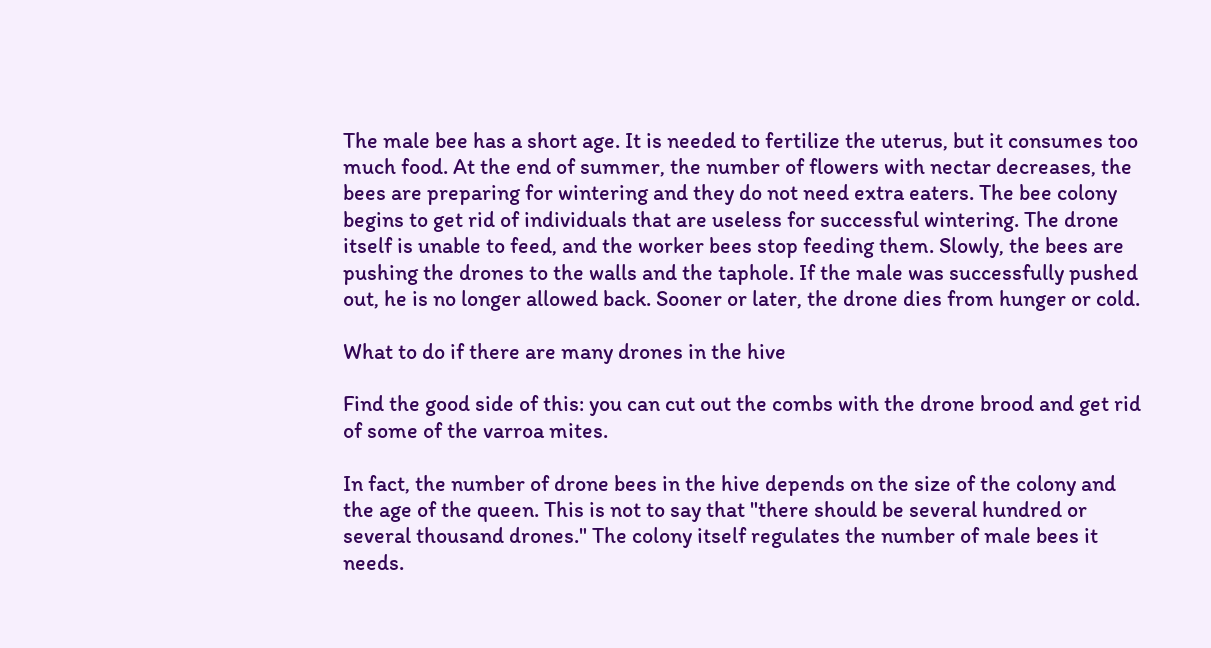The male bee has a short age. It is needed to fertilize the uterus, but it consumes too much food. At the end of summer, the number of flowers with nectar decreases, the bees are preparing for wintering and they do not need extra eaters. The bee colony begins to get rid of individuals that are useless for successful wintering. The drone itself is unable to feed, and the worker bees stop feeding them. Slowly, the bees are pushing the drones to the walls and the taphole. If the male was successfully pushed out, he is no longer allowed back. Sooner or later, the drone dies from hunger or cold.

What to do if there are many drones in the hive

Find the good side of this: you can cut out the combs with the drone brood and get rid of some of the varroa mites.

In fact, the number of drone bees in the hive depends on the size of the colony and the age of the queen. This is not to say that "there should be several hundred or several thousand drones." The colony itself regulates the number of male bees it needs.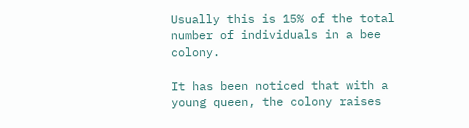Usually this is 15% of the total number of individuals in a bee colony.

It has been noticed that with a young queen, the colony raises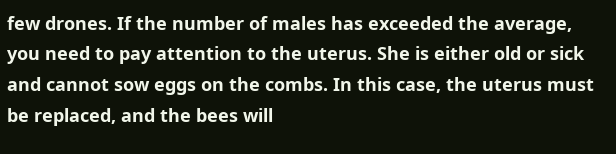few drones. If the number of males has exceeded the average, you need to pay attention to the uterus. She is either old or sick and cannot sow eggs on the combs. In this case, the uterus must be replaced, and the bees will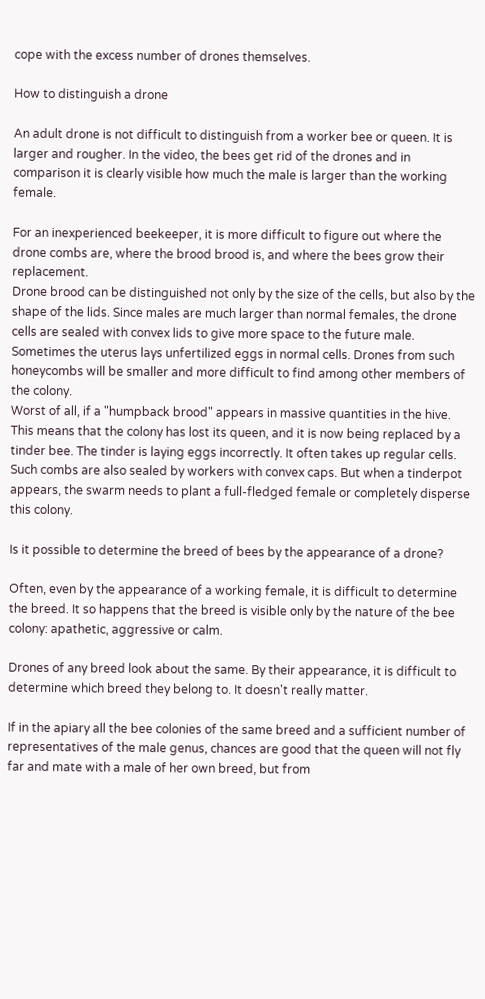cope with the excess number of drones themselves.

How to distinguish a drone

An adult drone is not difficult to distinguish from a worker bee or queen. It is larger and rougher. In the video, the bees get rid of the drones and in comparison it is clearly visible how much the male is larger than the working female.

For an inexperienced beekeeper, it is more difficult to figure out where the drone combs are, where the brood brood is, and where the bees grow their replacement.
Drone brood can be distinguished not only by the size of the cells, but also by the shape of the lids. Since males are much larger than normal females, the drone cells are sealed with convex lids to give more space to the future male. Sometimes the uterus lays unfertilized eggs in normal cells. Drones from such honeycombs will be smaller and more difficult to find among other members of the colony.
Worst of all, if a "humpback brood" appears in massive quantities in the hive. This means that the colony has lost its queen, and it is now being replaced by a tinder bee. The tinder is laying eggs incorrectly. It often takes up regular cells. Such combs are also sealed by workers with convex caps. But when a tinderpot appears, the swarm needs to plant a full-fledged female or completely disperse this colony.

Is it possible to determine the breed of bees by the appearance of a drone?

Often, even by the appearance of a working female, it is difficult to determine the breed. It so happens that the breed is visible only by the nature of the bee colony: apathetic, aggressive or calm.

Drones of any breed look about the same. By their appearance, it is difficult to determine which breed they belong to. It doesn't really matter.

If in the apiary all the bee colonies of the same breed and a sufficient number of representatives of the male genus, chances are good that the queen will not fly far and mate with a male of her own breed, but from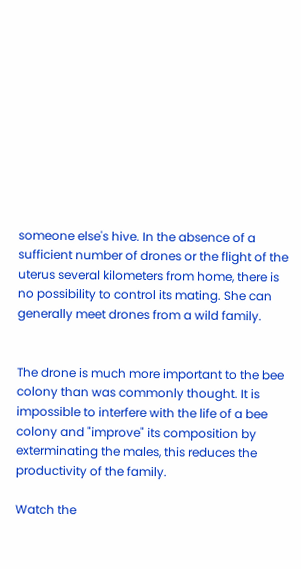someone else's hive. In the absence of a sufficient number of drones or the flight of the uterus several kilometers from home, there is no possibility to control its mating. She can generally meet drones from a wild family.


The drone is much more important to the bee colony than was commonly thought. It is impossible to interfere with the life of a bee colony and "improve" its composition by exterminating the males, this reduces the productivity of the family.

Watch the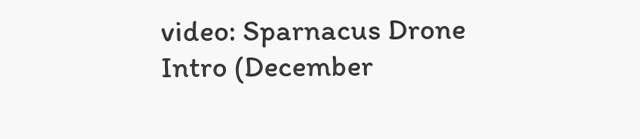video: Sparnacus Drone Intro (December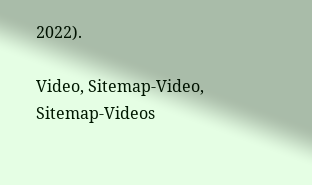2022).

Video, Sitemap-Video, Sitemap-Videos